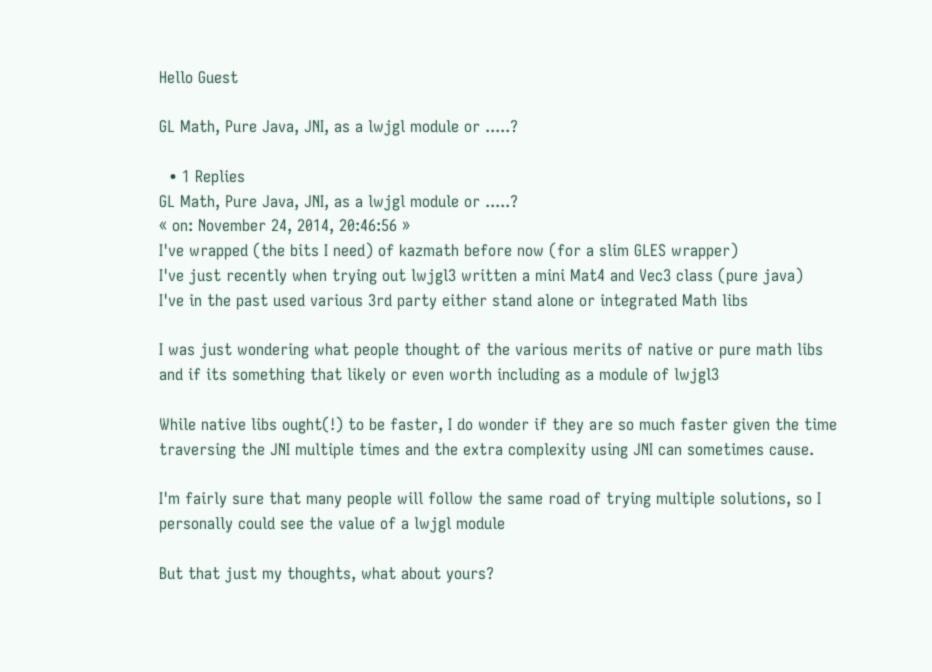Hello Guest

GL Math, Pure Java, JNI, as a lwjgl module or .....?

  • 1 Replies
GL Math, Pure Java, JNI, as a lwjgl module or .....?
« on: November 24, 2014, 20:46:56 »
I've wrapped (the bits I need) of kazmath before now (for a slim GLES wrapper)
I've just recently when trying out lwjgl3 written a mini Mat4 and Vec3 class (pure java)
I've in the past used various 3rd party either stand alone or integrated Math libs

I was just wondering what people thought of the various merits of native or pure math libs and if its something that likely or even worth including as a module of lwjgl3

While native libs ought(!) to be faster, I do wonder if they are so much faster given the time traversing the JNI multiple times and the extra complexity using JNI can sometimes cause.

I'm fairly sure that many people will follow the same road of trying multiple solutions, so I personally could see the value of a lwjgl module

But that just my thoughts, what about yours?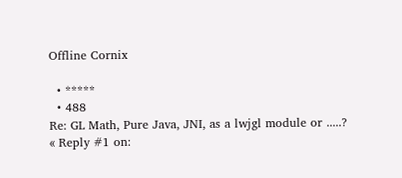Offline Cornix

  • *****
  • 488
Re: GL Math, Pure Java, JNI, as a lwjgl module or .....?
« Reply #1 on: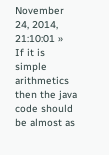November 24, 2014, 21:10:01 »
If it is simple arithmetics then the java code should be almost as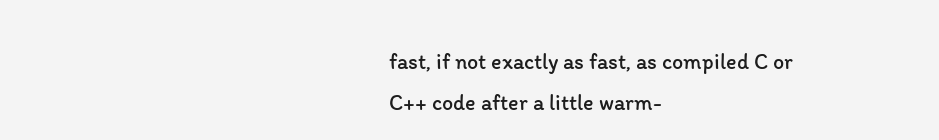fast, if not exactly as fast, as compiled C or C++ code after a little warm-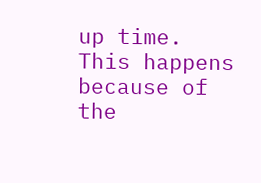up time. This happens because of the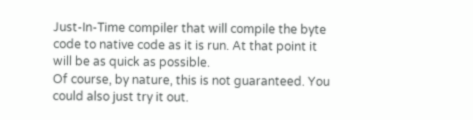Just-In-Time compiler that will compile the byte code to native code as it is run. At that point it will be as quick as possible.
Of course, by nature, this is not guaranteed. You could also just try it out.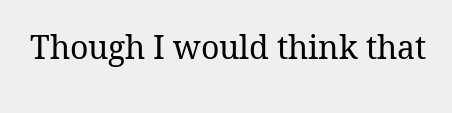Though I would think that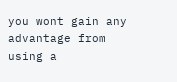you wont gain any advantage from using a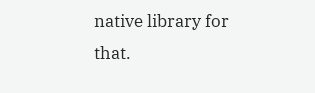native library for that.